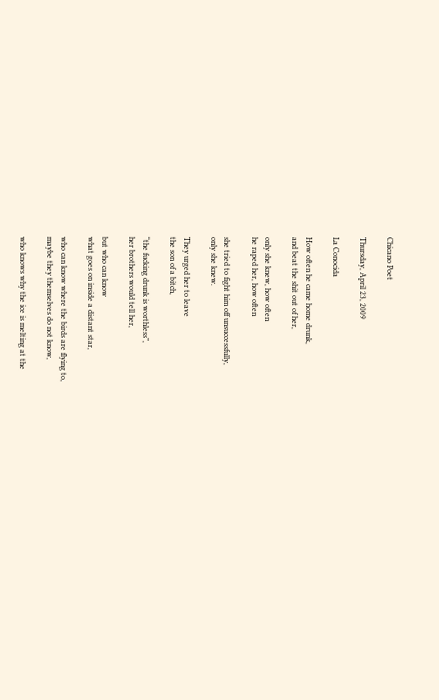Chicano Poet

Thursday, April 23, 2009

La Conocida

How often he came home drunk,
and beat the shit out of her,

only she knew, how often
he raped her, how often

she tried to fight him off unsuccessfully,
only she knew.

They urged her to leave
the son of a bitch,

“the fucking drunk is worthless”,
her brothers would tell her,

but who can know
what goes on inside a distant star,

who can know where the birds are flying to,
maybe they themselves do not know,

who knows why the ice is melting at the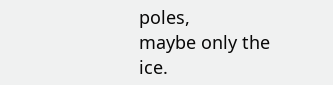poles,
maybe only the ice.